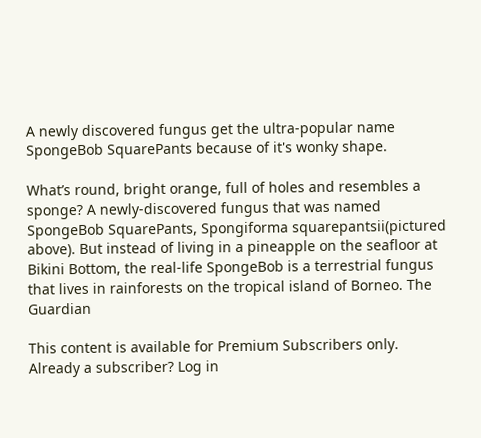A newly discovered fungus get the ultra-popular name SpongeBob SquarePants because of it's wonky shape.

What’s round, bright orange, full of holes and resembles a sponge? A newly-discovered fungus that was named SpongeBob SquarePants, Spongiforma squarepantsii(pictured above). But instead of living in a pineapple on the seafloor at Bikini Bottom, the real-life SpongeBob is a terrestrial fungus that lives in rainforests on the tropical island of Borneo. The Guardian

This content is available for Premium Subscribers only.
Already a subscriber? Log in